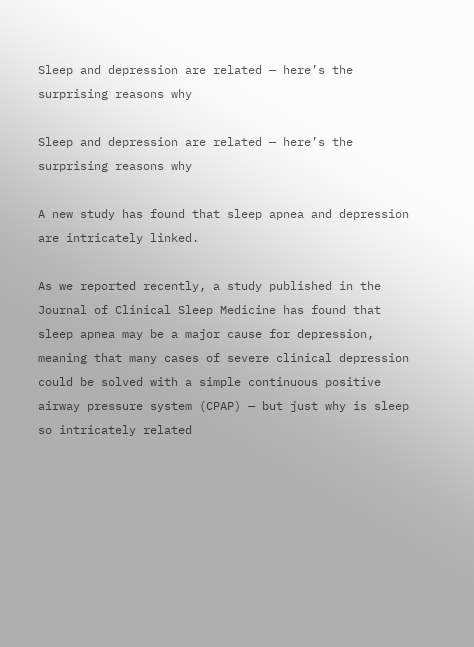Sleep and depression are related — here’s the surprising reasons why

Sleep and depression are related — here’s the surprising reasons why

A new study has found that sleep apnea and depression are intricately linked.

As we reported recently, a study published in the Journal of Clinical Sleep Medicine has found that sleep apnea may be a major cause for depression, meaning that many cases of severe clinical depression could be solved with a simple continuous positive airway pressure system (CPAP) — but just why is sleep so intricately related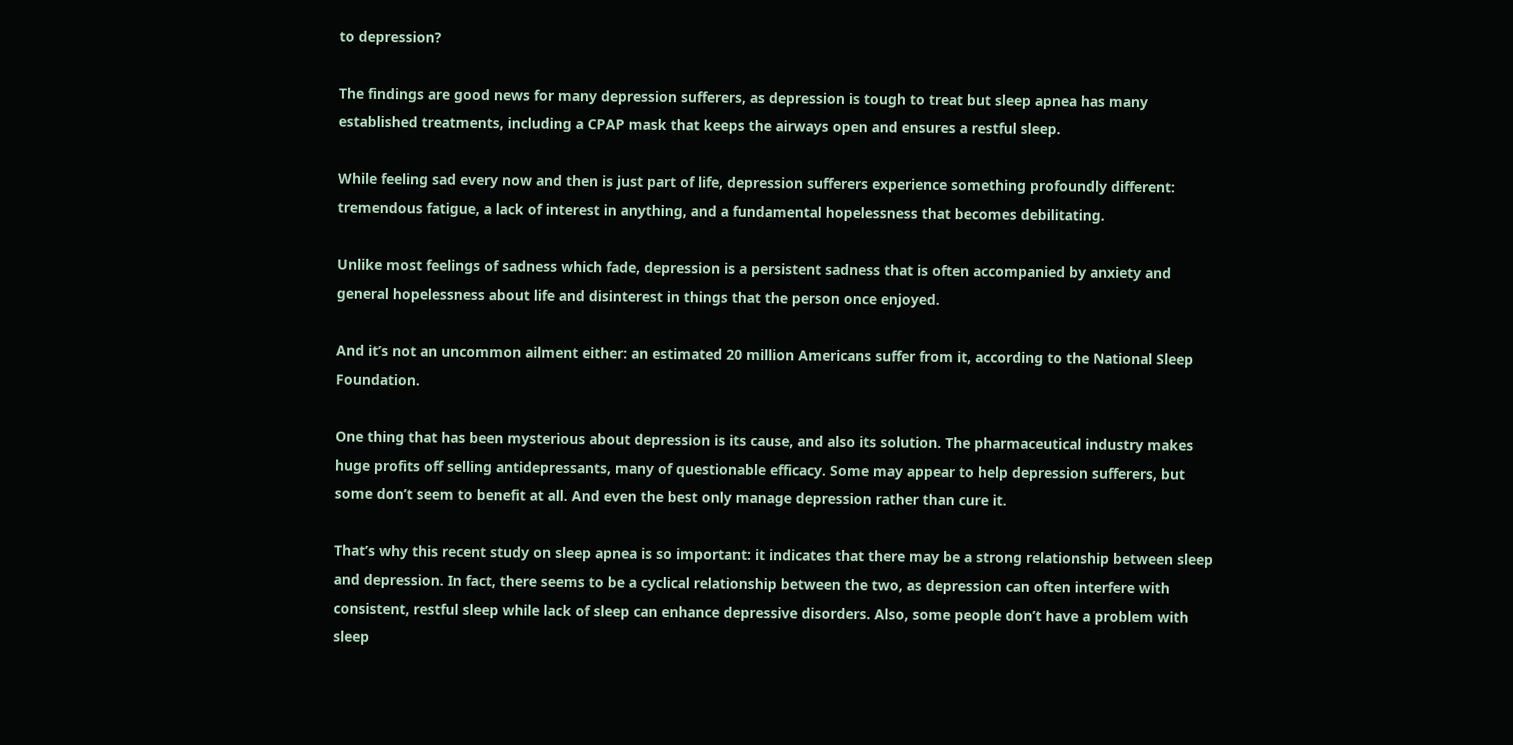to depression?

The findings are good news for many depression sufferers, as depression is tough to treat but sleep apnea has many established treatments, including a CPAP mask that keeps the airways open and ensures a restful sleep.

While feeling sad every now and then is just part of life, depression sufferers experience something profoundly different: tremendous fatigue, a lack of interest in anything, and a fundamental hopelessness that becomes debilitating.

Unlike most feelings of sadness which fade, depression is a persistent sadness that is often accompanied by anxiety and general hopelessness about life and disinterest in things that the person once enjoyed.

And it’s not an uncommon ailment either: an estimated 20 million Americans suffer from it, according to the National Sleep Foundation.

One thing that has been mysterious about depression is its cause, and also its solution. The pharmaceutical industry makes huge profits off selling antidepressants, many of questionable efficacy. Some may appear to help depression sufferers, but some don’t seem to benefit at all. And even the best only manage depression rather than cure it.

That’s why this recent study on sleep apnea is so important: it indicates that there may be a strong relationship between sleep and depression. In fact, there seems to be a cyclical relationship between the two, as depression can often interfere with consistent, restful sleep while lack of sleep can enhance depressive disorders. Also, some people don’t have a problem with sleep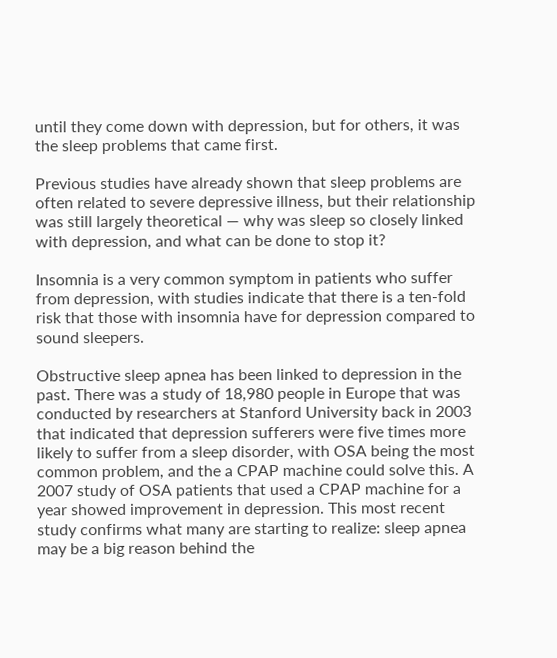until they come down with depression, but for others, it was the sleep problems that came first.

Previous studies have already shown that sleep problems are often related to severe depressive illness, but their relationship was still largely theoretical — why was sleep so closely linked with depression, and what can be done to stop it?

Insomnia is a very common symptom in patients who suffer from depression, with studies indicate that there is a ten-fold risk that those with insomnia have for depression compared to sound sleepers.

Obstructive sleep apnea has been linked to depression in the past. There was a study of 18,980 people in Europe that was conducted by researchers at Stanford University back in 2003 that indicated that depression sufferers were five times more likely to suffer from a sleep disorder, with OSA being the most common problem, and the a CPAP machine could solve this. A 2007 study of OSA patients that used a CPAP machine for a year showed improvement in depression. This most recent study confirms what many are starting to realize: sleep apnea may be a big reason behind the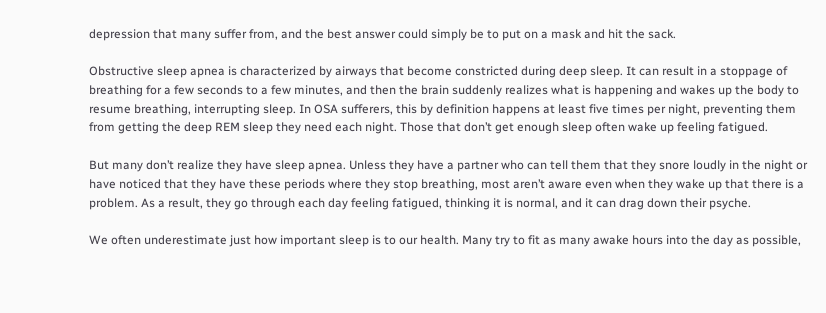depression that many suffer from, and the best answer could simply be to put on a mask and hit the sack.

Obstructive sleep apnea is characterized by airways that become constricted during deep sleep. It can result in a stoppage of breathing for a few seconds to a few minutes, and then the brain suddenly realizes what is happening and wakes up the body to resume breathing, interrupting sleep. In OSA sufferers, this by definition happens at least five times per night, preventing them from getting the deep REM sleep they need each night. Those that don’t get enough sleep often wake up feeling fatigued.

But many don’t realize they have sleep apnea. Unless they have a partner who can tell them that they snore loudly in the night or have noticed that they have these periods where they stop breathing, most aren’t aware even when they wake up that there is a problem. As a result, they go through each day feeling fatigued, thinking it is normal, and it can drag down their psyche.

We often underestimate just how important sleep is to our health. Many try to fit as many awake hours into the day as possible,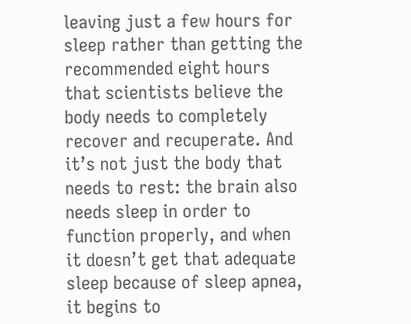leaving just a few hours for sleep rather than getting the recommended eight hours that scientists believe the body needs to completely recover and recuperate. And it’s not just the body that needs to rest: the brain also needs sleep in order to function properly, and when it doesn’t get that adequate sleep because of sleep apnea, it begins to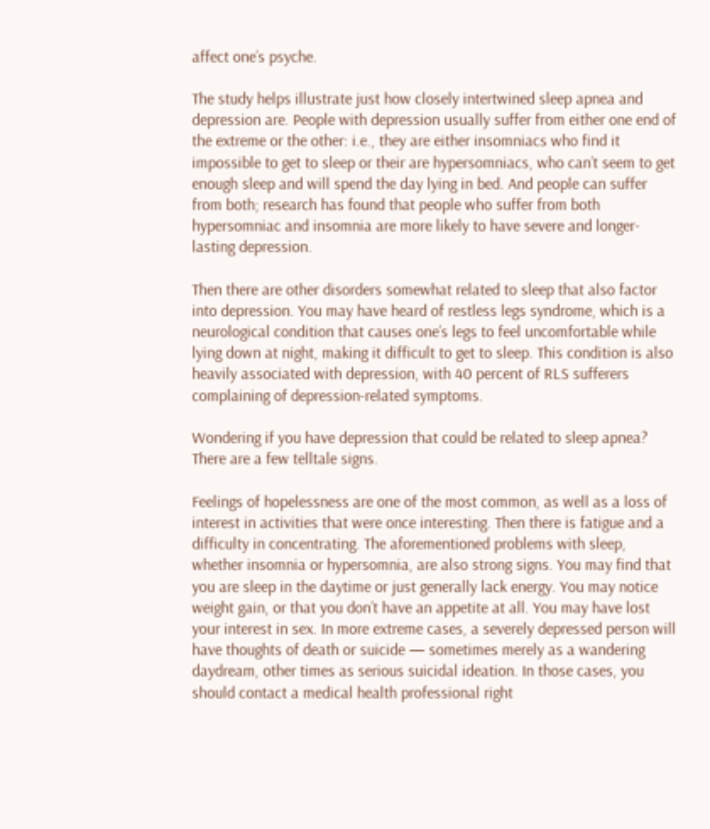affect one’s psyche.

The study helps illustrate just how closely intertwined sleep apnea and depression are. People with depression usually suffer from either one end of the extreme or the other: i.e., they are either insomniacs who find it impossible to get to sleep or their are hypersomniacs, who can’t seem to get enough sleep and will spend the day lying in bed. And people can suffer from both; research has found that people who suffer from both hypersomniac and insomnia are more likely to have severe and longer-lasting depression.

Then there are other disorders somewhat related to sleep that also factor into depression. You may have heard of restless legs syndrome, which is a neurological condition that causes one’s legs to feel uncomfortable while lying down at night, making it difficult to get to sleep. This condition is also heavily associated with depression, with 40 percent of RLS sufferers complaining of depression-related symptoms.

Wondering if you have depression that could be related to sleep apnea? There are a few telltale signs.

Feelings of hopelessness are one of the most common, as well as a loss of interest in activities that were once interesting. Then there is fatigue and a difficulty in concentrating. The aforementioned problems with sleep, whether insomnia or hypersomnia, are also strong signs. You may find that you are sleep in the daytime or just generally lack energy. You may notice weight gain, or that you don’t have an appetite at all. You may have lost your interest in sex. In more extreme cases, a severely depressed person will have thoughts of death or suicide — sometimes merely as a wandering daydream, other times as serious suicidal ideation. In those cases, you should contact a medical health professional right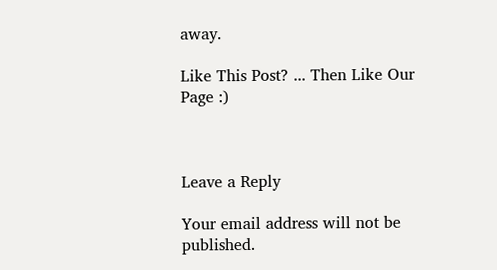away.

Like This Post? ... Then Like Our Page :)



Leave a Reply

Your email address will not be published.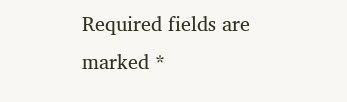Required fields are marked *